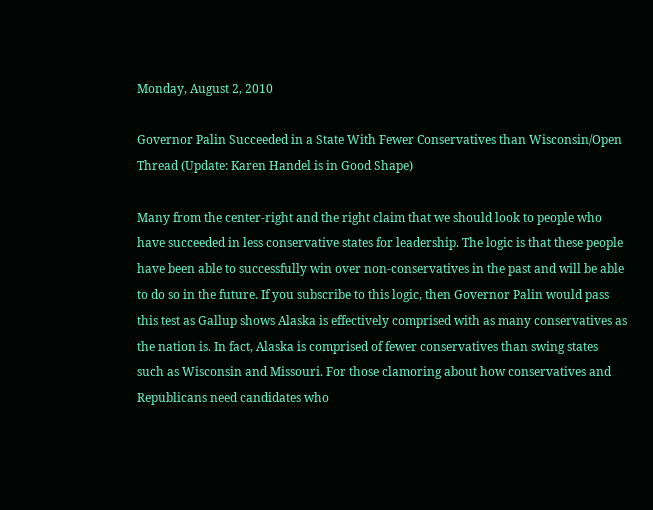Monday, August 2, 2010

Governor Palin Succeeded in a State With Fewer Conservatives than Wisconsin/Open Thread (Update: Karen Handel is in Good Shape)

Many from the center-right and the right claim that we should look to people who have succeeded in less conservative states for leadership. The logic is that these people have been able to successfully win over non-conservatives in the past and will be able to do so in the future. If you subscribe to this logic, then Governor Palin would pass this test as Gallup shows Alaska is effectively comprised with as many conservatives as the nation is. In fact, Alaska is comprised of fewer conservatives than swing states such as Wisconsin and Missouri. For those clamoring about how conservatives and Republicans need candidates who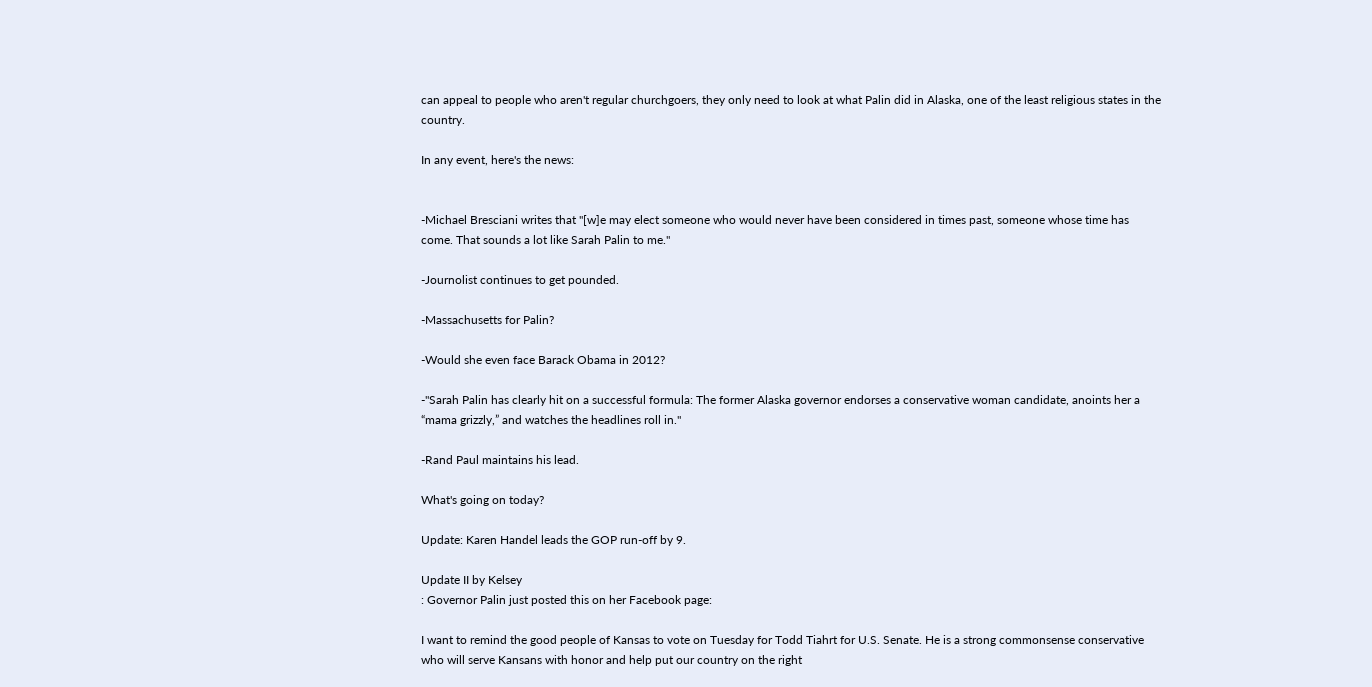can appeal to people who aren't regular churchgoers, they only need to look at what Palin did in Alaska, one of the least religious states in the country.

In any event, here's the news:


-Michael Bresciani writes that "[w]e may elect someone who would never have been considered in times past, someone whose time has come. That sounds a lot like Sarah Palin to me."

-Journolist continues to get pounded.

-Massachusetts for Palin?

-Would she even face Barack Obama in 2012?

-"Sarah Palin has clearly hit on a successful formula: The former Alaska governor endorses a conservative woman candidate, anoints her a “mama grizzly,” and watches the headlines roll in."

-Rand Paul maintains his lead.

What's going on today?

Update: Karen Handel leads the GOP run-off by 9.

Update II by Kelsey
: Governor Palin just posted this on her Facebook page:

I want to remind the good people of Kansas to vote on Tuesday for Todd Tiahrt for U.S. Senate. He is a strong commonsense conservative who will serve Kansans with honor and help put our country on the right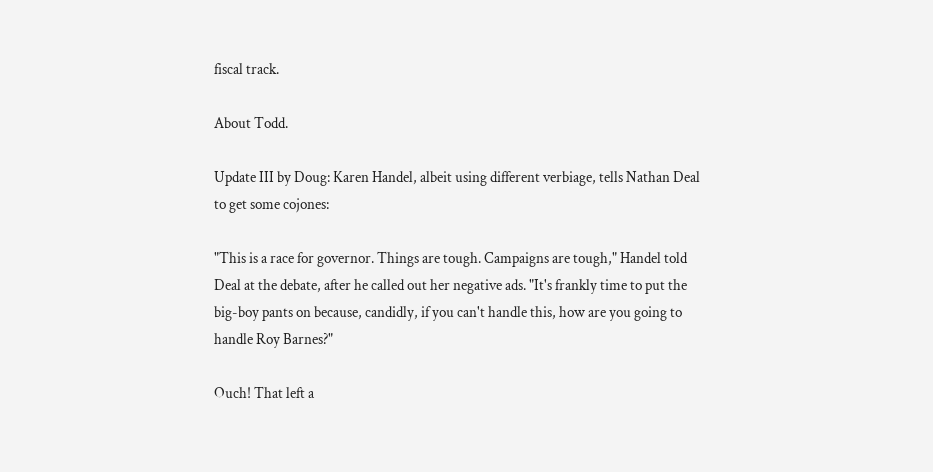fiscal track.

About Todd.

Update III by Doug: Karen Handel, albeit using different verbiage, tells Nathan Deal to get some cojones:

"This is a race for governor. Things are tough. Campaigns are tough," Handel told Deal at the debate, after he called out her negative ads. "It's frankly time to put the big-boy pants on because, candidly, if you can't handle this, how are you going to handle Roy Barnes?"

Ouch! That left a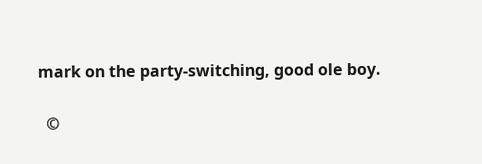mark on the party-switching, good ole boy.

  ©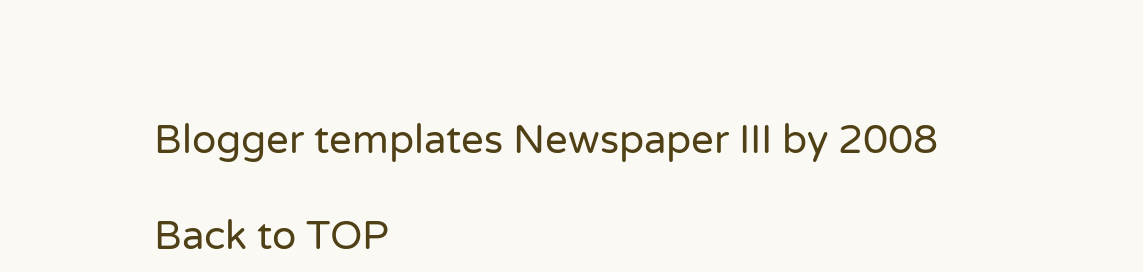Blogger templates Newspaper III by 2008

Back to TOP